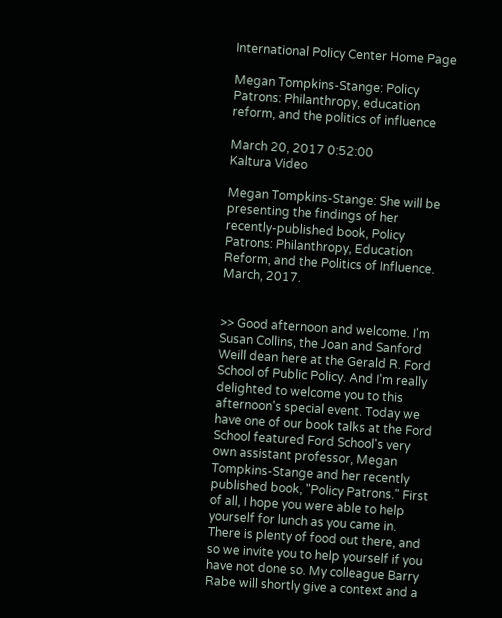International Policy Center Home Page

Megan Tompkins-Stange: Policy Patrons: Philanthropy, education reform, and the politics of influence

March 20, 2017 0:52:00
Kaltura Video

Megan Tompkins-Stange: She will be presenting the findings of her recently-published book, Policy Patrons: Philanthropy, Education Reform, and the Politics of Influence. March, 2017.


>> Good afternoon and welcome. I'm Susan Collins, the Joan and Sanford Weill dean here at the Gerald R. Ford School of Public Policy. And I'm really delighted to welcome you to this afternoon's special event. Today we have one of our book talks at the Ford School featured Ford School's very own assistant professor, Megan Tompkins-Stange and her recently published book, "Policy Patrons." First of all, I hope you were able to help yourself for lunch as you came in. There is plenty of food out there, and so we invite you to help yourself if you have not done so. My colleague Barry Rabe will shortly give a context and a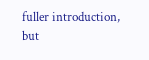fuller introduction, but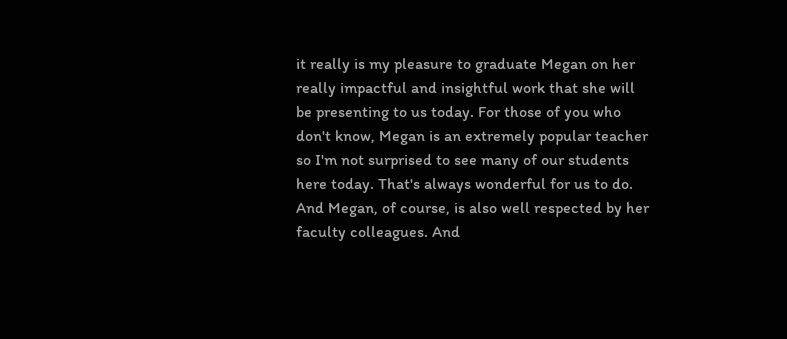it really is my pleasure to graduate Megan on her really impactful and insightful work that she will be presenting to us today. For those of you who don't know, Megan is an extremely popular teacher so I'm not surprised to see many of our students here today. That's always wonderful for us to do. And Megan, of course, is also well respected by her faculty colleagues. And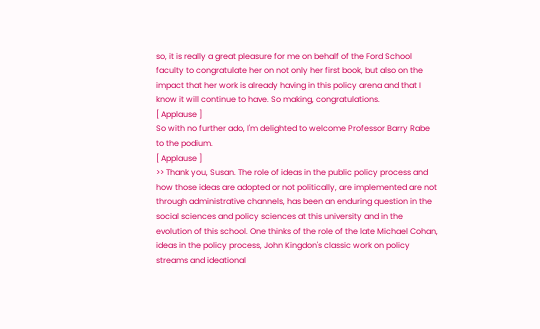so, it is really a great pleasure for me on behalf of the Ford School faculty to congratulate her on not only her first book, but also on the impact that her work is already having in this policy arena and that I know it will continue to have. So making, congratulations.
[ Applause ]
So with no further ado, I'm delighted to welcome Professor Barry Rabe to the podium.
[ Applause ]
>> Thank you, Susan. The role of ideas in the public policy process and how those ideas are adopted or not politically, are implemented are not through administrative channels, has been an enduring question in the social sciences and policy sciences at this university and in the evolution of this school. One thinks of the role of the late Michael Cohan, ideas in the policy process, John Kingdon's classic work on policy streams and ideational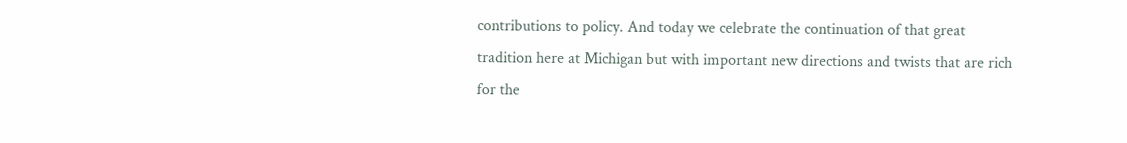contributions to policy. And today we celebrate the continuation of that great tradition here at Michigan but with important new directions and twists that are rich for the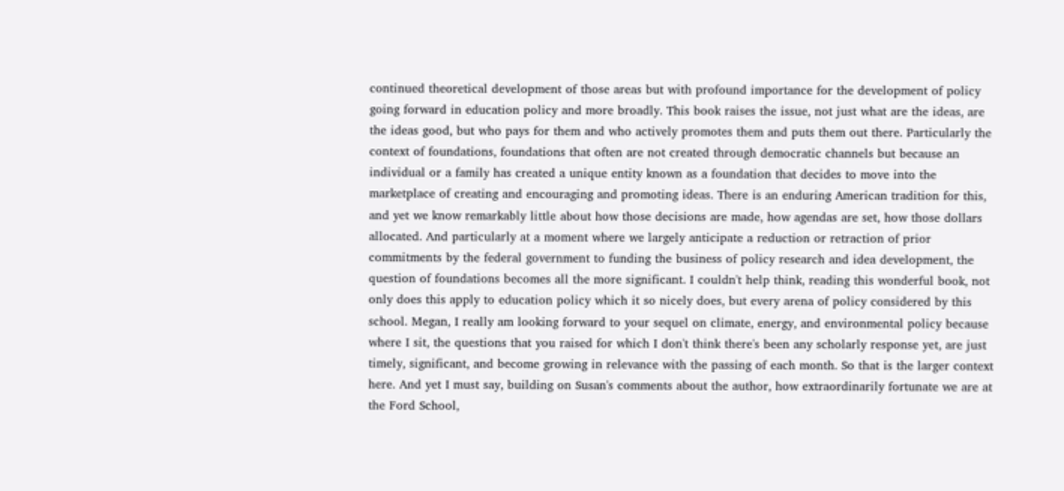continued theoretical development of those areas but with profound importance for the development of policy going forward in education policy and more broadly. This book raises the issue, not just what are the ideas, are the ideas good, but who pays for them and who actively promotes them and puts them out there. Particularly the context of foundations, foundations that often are not created through democratic channels but because an individual or a family has created a unique entity known as a foundation that decides to move into the marketplace of creating and encouraging and promoting ideas. There is an enduring American tradition for this, and yet we know remarkably little about how those decisions are made, how agendas are set, how those dollars allocated. And particularly at a moment where we largely anticipate a reduction or retraction of prior commitments by the federal government to funding the business of policy research and idea development, the question of foundations becomes all the more significant. I couldn't help think, reading this wonderful book, not only does this apply to education policy which it so nicely does, but every arena of policy considered by this school. Megan, I really am looking forward to your sequel on climate, energy, and environmental policy because where I sit, the questions that you raised for which I don't think there's been any scholarly response yet, are just timely, significant, and become growing in relevance with the passing of each month. So that is the larger context here. And yet I must say, building on Susan's comments about the author, how extraordinarily fortunate we are at the Ford School,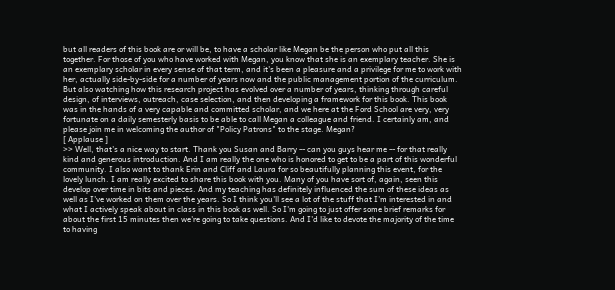but all readers of this book are or will be, to have a scholar like Megan be the person who put all this together. For those of you who have worked with Megan, you know that she is an exemplary teacher. She is an exemplary scholar in every sense of that term, and it's been a pleasure and a privilege for me to work with her, actually side-by-side for a number of years now and the public management portion of the curriculum. But also watching how this research project has evolved over a number of years, thinking through careful design, of interviews, outreach, case selection, and then developing a framework for this book. This book was in the hands of a very capable and committed scholar, and we here at the Ford School are very, very fortunate on a daily semesterly basis to be able to call Megan a colleague and friend. I certainly am, and please join me in welcoming the author of "Policy Patrons" to the stage. Megan?
[ Applause ]
>> Well, that's a nice way to start. Thank you Susan and Barry -- can you guys hear me -- for that really kind and generous introduction. And I am really the one who is honored to get to be a part of this wonderful community. I also want to thank Erin and Cliff and Laura for so beautifully planning this event, for the lovely lunch. I am really excited to share this book with you. Many of you have sort of, again, seen this develop over time in bits and pieces. And my teaching has definitely influenced the sum of these ideas as well as I've worked on them over the years. So I think you'll see a lot of the stuff that I'm interested in and what I actively speak about in class in this book as well. So I'm going to just offer some brief remarks for about the first 15 minutes then we're going to take questions. And I'd like to devote the majority of the time to having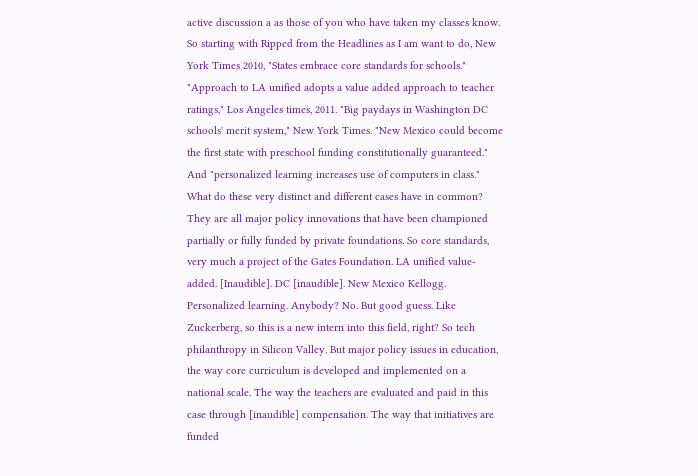active discussion a as those of you who have taken my classes know. So starting with Ripped from the Headlines as I am want to do, New York Times 2010, "States embrace core standards for schools." "Approach to LA unified adopts a value added approach to teacher ratings," Los Angeles times, 2011. "Big paydays in Washington DC schools' merit system," New York Times. "New Mexico could become the first state with preschool funding constitutionally guaranteed." And "personalized learning increases use of computers in class." What do these very distinct and different cases have in common? They are all major policy innovations that have been championed partially or fully funded by private foundations. So core standards, very much a project of the Gates Foundation. LA unified value-added. [Inaudible]. DC [inaudible]. New Mexico Kellogg. Personalized learning. Anybody? No. But good guess. Like Zuckerberg, so this is a new intern into this field, right? So tech philanthropy in Silicon Valley. But major policy issues in education, the way core curriculum is developed and implemented on a national scale. The way the teachers are evaluated and paid in this case through [inaudible] compensation. The way that initiatives are funded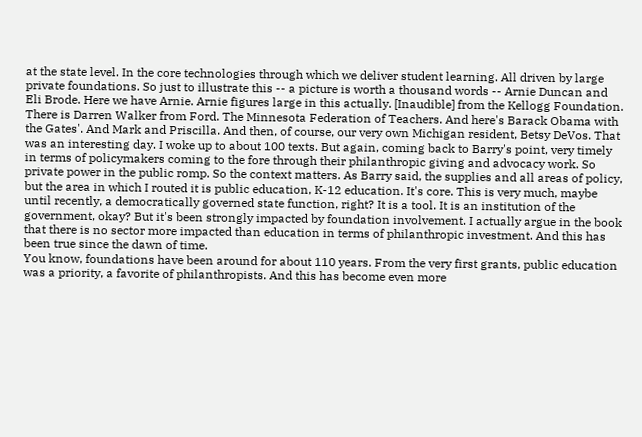at the state level. In the core technologies through which we deliver student learning. All driven by large private foundations. So just to illustrate this -- a picture is worth a thousand words -- Arnie Duncan and Eli Brode. Here we have Arnie. Arnie figures large in this actually. [Inaudible] from the Kellogg Foundation. There is Darren Walker from Ford. The Minnesota Federation of Teachers. And here's Barack Obama with the Gates'. And Mark and Priscilla. And then, of course, our very own Michigan resident, Betsy DeVos. That was an interesting day. I woke up to about 100 texts. But again, coming back to Barry's point, very timely in terms of policymakers coming to the fore through their philanthropic giving and advocacy work. So private power in the public romp. So the context matters. As Barry said, the supplies and all areas of policy, but the area in which I routed it is public education, K-12 education. It's core. This is very much, maybe until recently, a democratically governed state function, right? It is a tool. It is an institution of the government, okay? But it's been strongly impacted by foundation involvement. I actually argue in the book that there is no sector more impacted than education in terms of philanthropic investment. And this has been true since the dawn of time.
You know, foundations have been around for about 110 years. From the very first grants, public education was a priority, a favorite of philanthropists. And this has become even more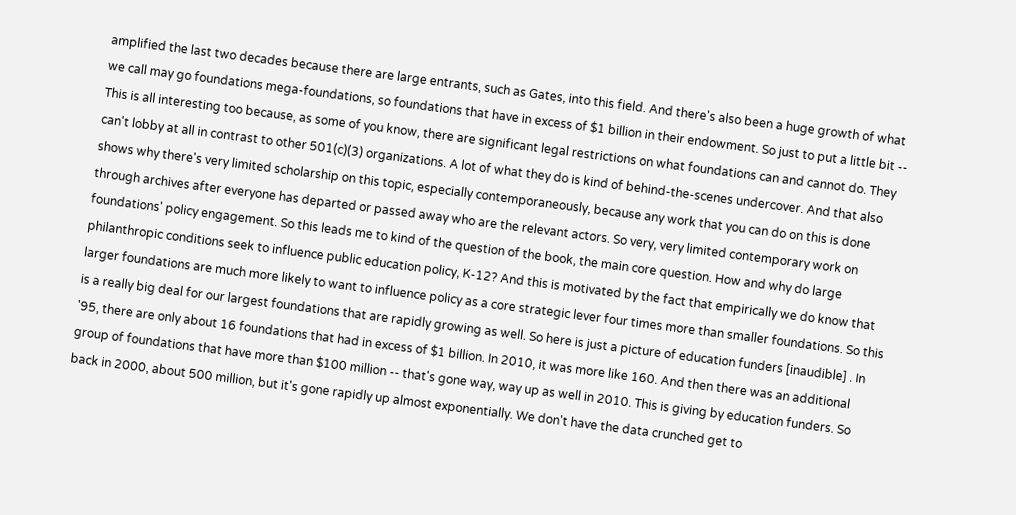amplified the last two decades because there are large entrants, such as Gates, into this field. And there's also been a huge growth of what we call may go foundations mega-foundations, so foundations that have in excess of $1 billion in their endowment. So just to put a little bit -- This is all interesting too because, as some of you know, there are significant legal restrictions on what foundations can and cannot do. They can't lobby at all in contrast to other 501(c)(3) organizations. A lot of what they do is kind of behind-the-scenes undercover. And that also shows why there's very limited scholarship on this topic, especially contemporaneously, because any work that you can do on this is done through archives after everyone has departed or passed away who are the relevant actors. So very, very limited contemporary work on foundations' policy engagement. So this leads me to kind of the question of the book, the main core question. How and why do large philanthropic conditions seek to influence public education policy, K-12? And this is motivated by the fact that empirically we do know that larger foundations are much more likely to want to influence policy as a core strategic lever four times more than smaller foundations. So this is a really big deal for our largest foundations that are rapidly growing as well. So here is just a picture of education funders [inaudible] . In '95, there are only about 16 foundations that had in excess of $1 billion. In 2010, it was more like 160. And then there was an additional group of foundations that have more than $100 million -- that's gone way, way up as well in 2010. This is giving by education funders. So back in 2000, about 500 million, but it's gone rapidly up almost exponentially. We don't have the data crunched get to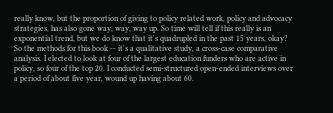really know, but the proportion of giving to policy related work, policy and advocacy strategies, has also gone way, way, way up. So time will tell if this really is an exponential trend, but we do know that it's quadrupled in the past 15 years, okay? So the methods for this book -- it's a qualitative study, a cross-case comparative analysis. I elected to look at four of the largest education funders who are active in policy, so four of the top 20. I conducted semi-structured open-ended interviews over a period of about five year, wound up having about 60.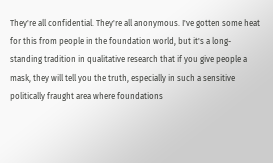They're all confidential. They're all anonymous. I've gotten some heat for this from people in the foundation world, but it's a long-standing tradition in qualitative research that if you give people a mask, they will tell you the truth, especially in such a sensitive politically fraught area where foundations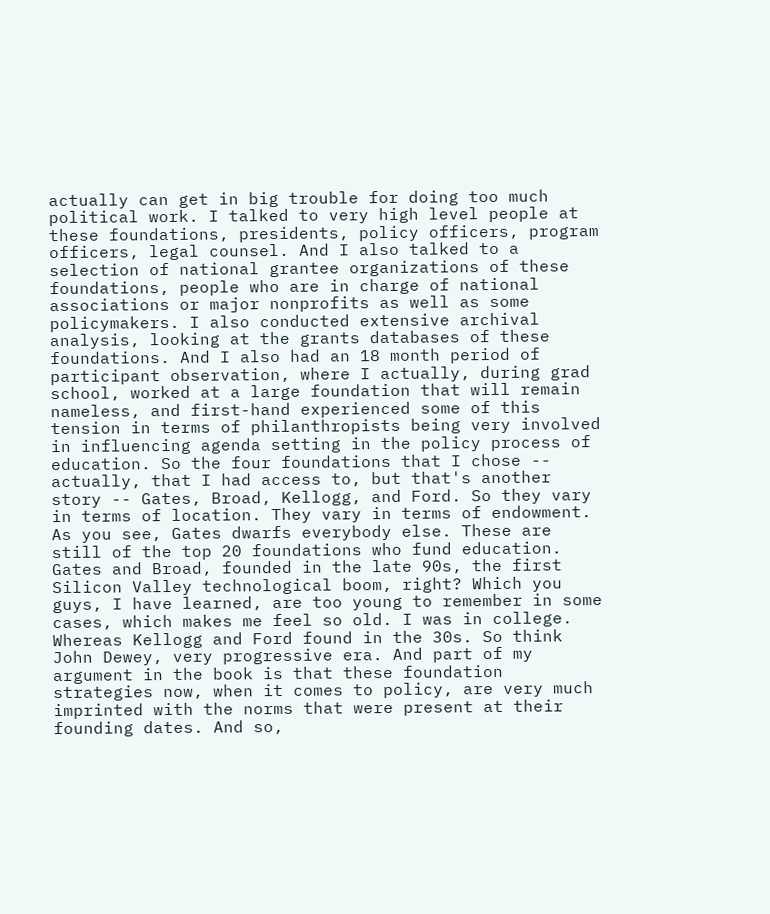actually can get in big trouble for doing too much political work. I talked to very high level people at these foundations, presidents, policy officers, program officers, legal counsel. And I also talked to a selection of national grantee organizations of these foundations, people who are in charge of national associations or major nonprofits as well as some policymakers. I also conducted extensive archival analysis, looking at the grants databases of these foundations. And I also had an 18 month period of participant observation, where I actually, during grad school, worked at a large foundation that will remain nameless, and first-hand experienced some of this tension in terms of philanthropists being very involved in influencing agenda setting in the policy process of education. So the four foundations that I chose -- actually, that I had access to, but that's another story -- Gates, Broad, Kellogg, and Ford. So they vary in terms of location. They vary in terms of endowment. As you see, Gates dwarfs everybody else. These are still of the top 20 foundations who fund education. Gates and Broad, founded in the late 90s, the first Silicon Valley technological boom, right? Which you guys, I have learned, are too young to remember in some cases, which makes me feel so old. I was in college. Whereas Kellogg and Ford found in the 30s. So think John Dewey, very progressive era. And part of my argument in the book is that these foundation strategies now, when it comes to policy, are very much imprinted with the norms that were present at their founding dates. And so,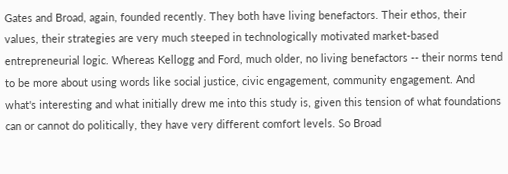Gates and Broad, again, founded recently. They both have living benefactors. Their ethos, their values, their strategies are very much steeped in technologically motivated market-based entrepreneurial logic. Whereas Kellogg and Ford, much older, no living benefactors -- their norms tend to be more about using words like social justice, civic engagement, community engagement. And what's interesting and what initially drew me into this study is, given this tension of what foundations can or cannot do politically, they have very different comfort levels. So Broad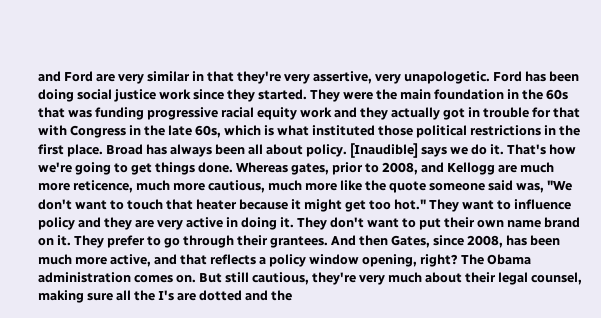and Ford are very similar in that they're very assertive, very unapologetic. Ford has been doing social justice work since they started. They were the main foundation in the 60s that was funding progressive racial equity work and they actually got in trouble for that with Congress in the late 60s, which is what instituted those political restrictions in the first place. Broad has always been all about policy. [Inaudible] says we do it. That's how we're going to get things done. Whereas gates, prior to 2008, and Kellogg are much more reticence, much more cautious, much more like the quote someone said was, "We don't want to touch that heater because it might get too hot." They want to influence policy and they are very active in doing it. They don't want to put their own name brand on it. They prefer to go through their grantees. And then Gates, since 2008, has been much more active, and that reflects a policy window opening, right? The Obama administration comes on. But still cautious, they're very much about their legal counsel, making sure all the I's are dotted and the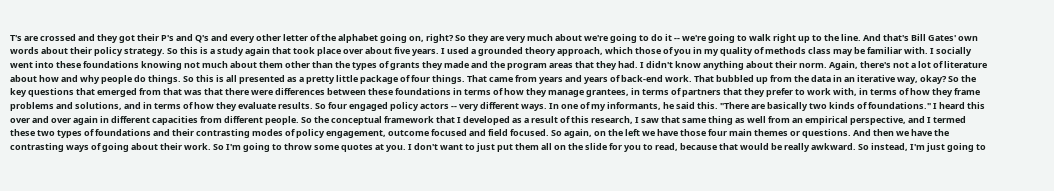T's are crossed and they got their P's and Q's and every other letter of the alphabet going on, right? So they are very much about we're going to do it -- we're going to walk right up to the line. And that's Bill Gates' own words about their policy strategy. So this is a study again that took place over about five years. I used a grounded theory approach, which those of you in my quality of methods class may be familiar with. I socially went into these foundations knowing not much about them other than the types of grants they made and the program areas that they had. I didn't know anything about their norm. Again, there's not a lot of literature about how and why people do things. So this is all presented as a pretty little package of four things. That came from years and years of back-end work. That bubbled up from the data in an iterative way, okay? So the key questions that emerged from that was that there were differences between these foundations in terms of how they manage grantees, in terms of partners that they prefer to work with, in terms of how they frame problems and solutions, and in terms of how they evaluate results. So four engaged policy actors -- very different ways. In one of my informants, he said this. "There are basically two kinds of foundations." I heard this over and over again in different capacities from different people. So the conceptual framework that I developed as a result of this research, I saw that same thing as well from an empirical perspective, and I termed these two types of foundations and their contrasting modes of policy engagement, outcome focused and field focused. So again, on the left we have those four main themes or questions. And then we have the contrasting ways of going about their work. So I'm going to throw some quotes at you. I don't want to just put them all on the slide for you to read, because that would be really awkward. So instead, I'm just going to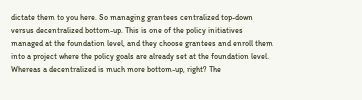dictate them to you here. So managing grantees centralized top-down versus decentralized bottom-up. This is one of the policy initiatives managed at the foundation level, and they choose grantees and enroll them into a project where the policy goals are already set at the foundation level. Whereas a decentralized is much more bottom-up, right? The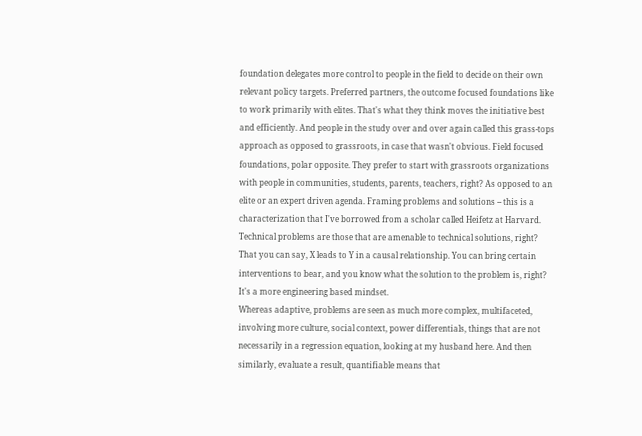foundation delegates more control to people in the field to decide on their own relevant policy targets. Preferred partners, the outcome focused foundations like to work primarily with elites. That's what they think moves the initiative best and efficiently. And people in the study over and over again called this grass-tops approach as opposed to grassroots, in case that wasn't obvious. Field focused foundations, polar opposite. They prefer to start with grassroots organizations with people in communities, students, parents, teachers, right? As opposed to an elite or an expert driven agenda. Framing problems and solutions -- this is a characterization that I've borrowed from a scholar called Heifetz at Harvard. Technical problems are those that are amenable to technical solutions, right? That you can say, X leads to Y in a causal relationship. You can bring certain interventions to bear, and you know what the solution to the problem is, right? It's a more engineering based mindset.
Whereas adaptive, problems are seen as much more complex, multifaceted, involving more culture, social context, power differentials, things that are not necessarily in a regression equation, looking at my husband here. And then similarly, evaluate a result, quantifiable means that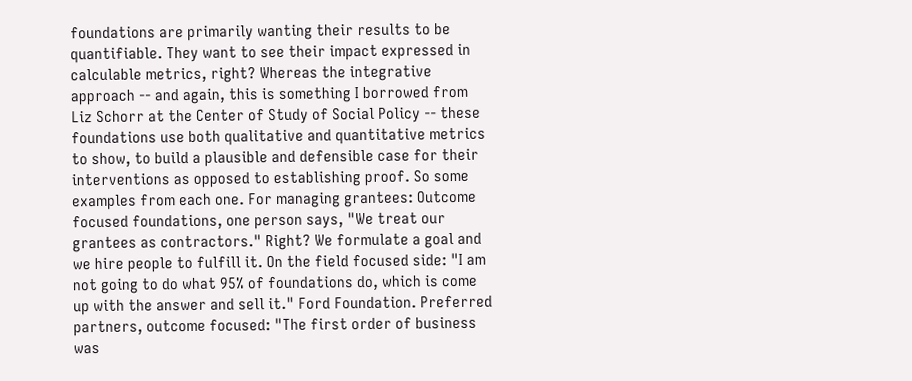foundations are primarily wanting their results to be quantifiable. They want to see their impact expressed in calculable metrics, right? Whereas the integrative approach -- and again, this is something I borrowed from Liz Schorr at the Center of Study of Social Policy -- these foundations use both qualitative and quantitative metrics to show, to build a plausible and defensible case for their interventions as opposed to establishing proof. So some examples from each one. For managing grantees: Outcome focused foundations, one person says, "We treat our grantees as contractors." Right? We formulate a goal and we hire people to fulfill it. On the field focused side: "I am not going to do what 95% of foundations do, which is come up with the answer and sell it." Ford Foundation. Preferred partners, outcome focused: "The first order of business was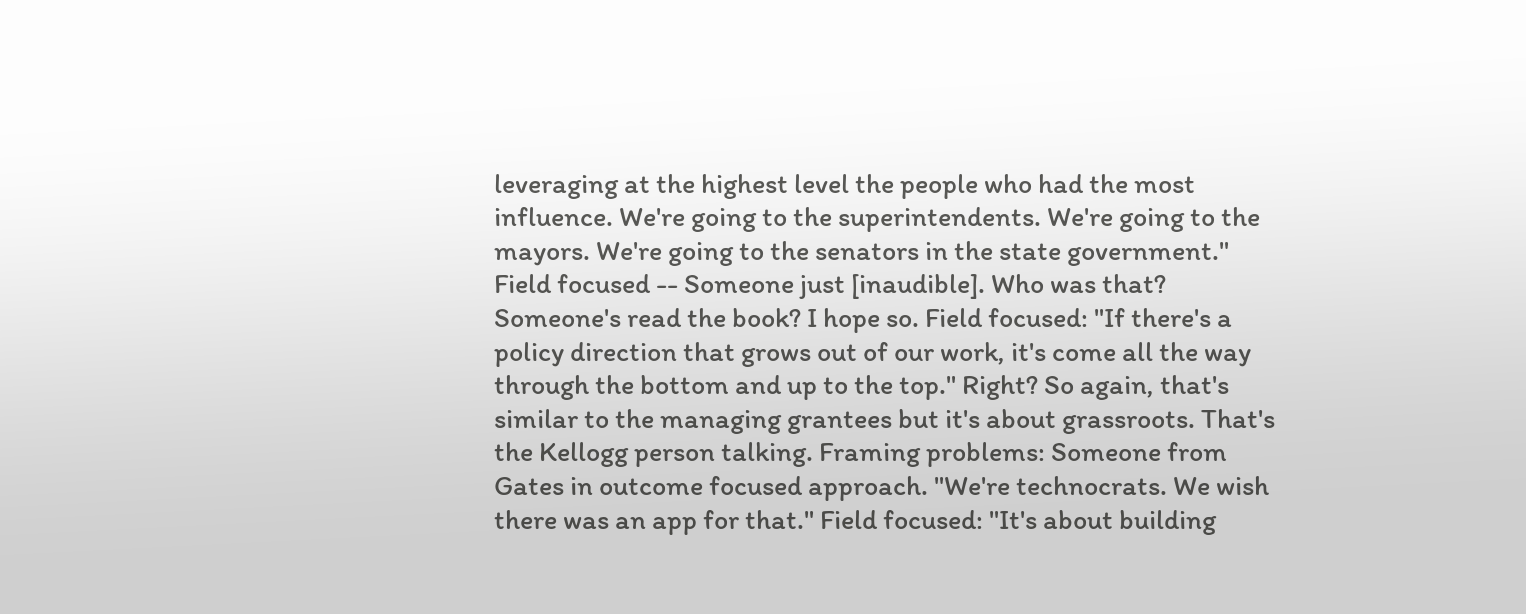leveraging at the highest level the people who had the most influence. We're going to the superintendents. We're going to the mayors. We're going to the senators in the state government." Field focused -- Someone just [inaudible]. Who was that? Someone's read the book? I hope so. Field focused: "If there's a policy direction that grows out of our work, it's come all the way through the bottom and up to the top." Right? So again, that's similar to the managing grantees but it's about grassroots. That's the Kellogg person talking. Framing problems: Someone from Gates in outcome focused approach. "We're technocrats. We wish there was an app for that." Field focused: "It's about building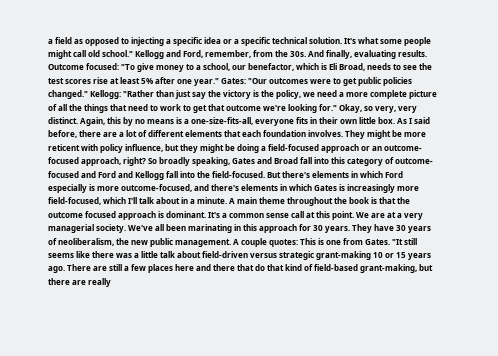a field as opposed to injecting a specific idea or a specific technical solution. It's what some people might call old school." Kellogg and Ford, remember, from the 30s. And finally, evaluating results. Outcome focused: "To give money to a school, our benefactor, which is Eli Broad, needs to see the test scores rise at least 5% after one year." Gates: "Our outcomes were to get public policies changed." Kellogg: "Rather than just say the victory is the policy, we need a more complete picture of all the things that need to work to get that outcome we're looking for." Okay, so very, very distinct. Again, this by no means is a one-size-fits-all, everyone fits in their own little box. As I said before, there are a lot of different elements that each foundation involves. They might be more reticent with policy influence, but they might be doing a field-focused approach or an outcome-focused approach, right? So broadly speaking, Gates and Broad fall into this category of outcome-focused and Ford and Kellogg fall into the field-focused. But there's elements in which Ford especially is more outcome-focused, and there's elements in which Gates is increasingly more field-focused, which I'll talk about in a minute. A main theme throughout the book is that the outcome focused approach is dominant. It's a common sense call at this point. We are at a very managerial society. We've all been marinating in this approach for 30 years. They have 30 years of neoliberalism, the new public management. A couple quotes: This is one from Gates. "It still seems like there was a little talk about field-driven versus strategic grant-making 10 or 15 years ago. There are still a few places here and there that do that kind of field-based grant-making, but there are really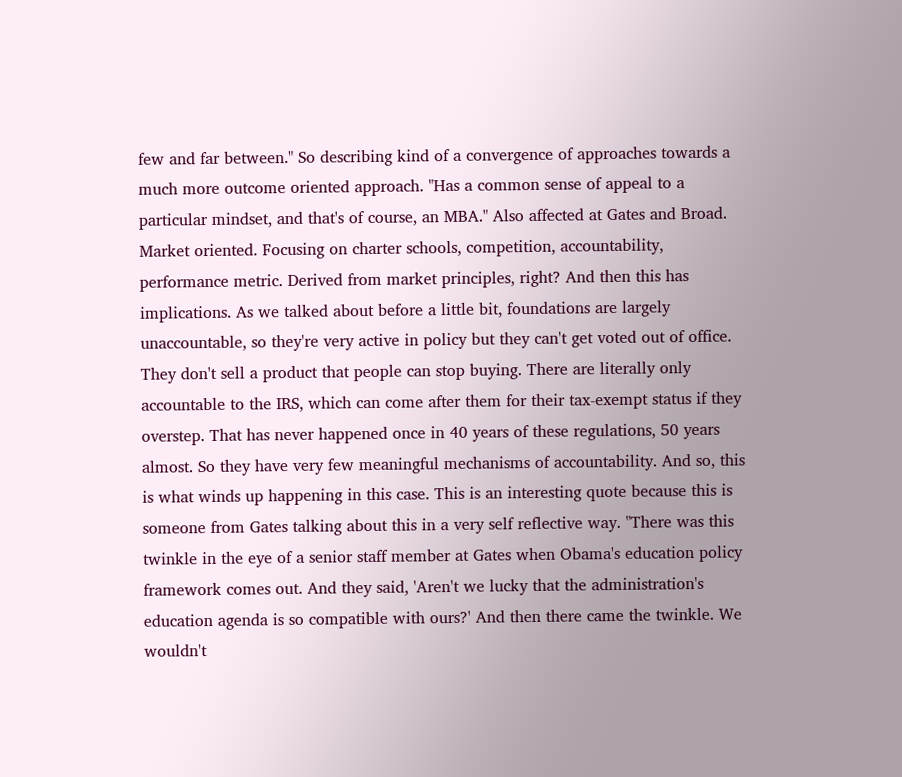few and far between." So describing kind of a convergence of approaches towards a much more outcome oriented approach. "Has a common sense of appeal to a particular mindset, and that's of course, an MBA." Also affected at Gates and Broad. Market oriented. Focusing on charter schools, competition, accountability, performance metric. Derived from market principles, right? And then this has implications. As we talked about before a little bit, foundations are largely unaccountable, so they're very active in policy but they can't get voted out of office. They don't sell a product that people can stop buying. There are literally only accountable to the IRS, which can come after them for their tax-exempt status if they overstep. That has never happened once in 40 years of these regulations, 50 years almost. So they have very few meaningful mechanisms of accountability. And so, this is what winds up happening in this case. This is an interesting quote because this is someone from Gates talking about this in a very self reflective way. "There was this twinkle in the eye of a senior staff member at Gates when Obama's education policy framework comes out. And they said, 'Aren't we lucky that the administration's education agenda is so compatible with ours?' And then there came the twinkle. We wouldn't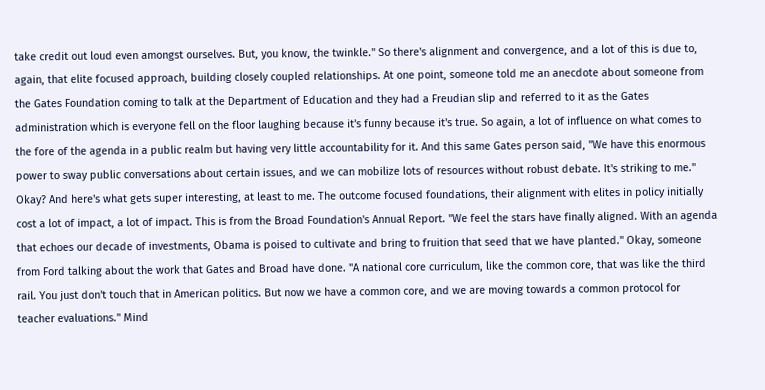take credit out loud even amongst ourselves. But, you know, the twinkle." So there's alignment and convergence, and a lot of this is due to, again, that elite focused approach, building closely coupled relationships. At one point, someone told me an anecdote about someone from the Gates Foundation coming to talk at the Department of Education and they had a Freudian slip and referred to it as the Gates administration which is everyone fell on the floor laughing because it's funny because it's true. So again, a lot of influence on what comes to the fore of the agenda in a public realm but having very little accountability for it. And this same Gates person said, "We have this enormous power to sway public conversations about certain issues, and we can mobilize lots of resources without robust debate. It's striking to me." Okay? And here's what gets super interesting, at least to me. The outcome focused foundations, their alignment with elites in policy initially cost a lot of impact, a lot of impact. This is from the Broad Foundation's Annual Report. "We feel the stars have finally aligned. With an agenda that echoes our decade of investments, Obama is poised to cultivate and bring to fruition that seed that we have planted." Okay, someone from Ford talking about the work that Gates and Broad have done. "A national core curriculum, like the common core, that was like the third rail. You just don't touch that in American politics. But now we have a common core, and we are moving towards a common protocol for teacher evaluations." Mind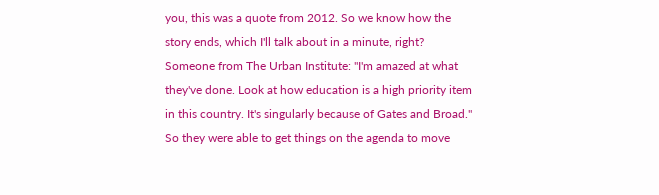you, this was a quote from 2012. So we know how the story ends, which I'll talk about in a minute, right? Someone from The Urban Institute: "I'm amazed at what they've done. Look at how education is a high priority item in this country. It's singularly because of Gates and Broad." So they were able to get things on the agenda to move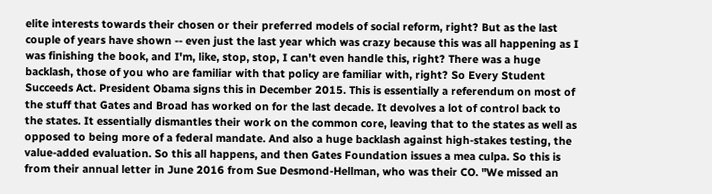elite interests towards their chosen or their preferred models of social reform, right? But as the last couple of years have shown -- even just the last year which was crazy because this was all happening as I was finishing the book, and I'm, like, stop, stop, I can't even handle this, right? There was a huge backlash, those of you who are familiar with that policy are familiar with, right? So Every Student Succeeds Act. President Obama signs this in December 2015. This is essentially a referendum on most of the stuff that Gates and Broad has worked on for the last decade. It devolves a lot of control back to the states. It essentially dismantles their work on the common core, leaving that to the states as well as opposed to being more of a federal mandate. And also a huge backlash against high-stakes testing, the value-added evaluation. So this all happens, and then Gates Foundation issues a mea culpa. So this is from their annual letter in June 2016 from Sue Desmond-Hellman, who was their CO. "We missed an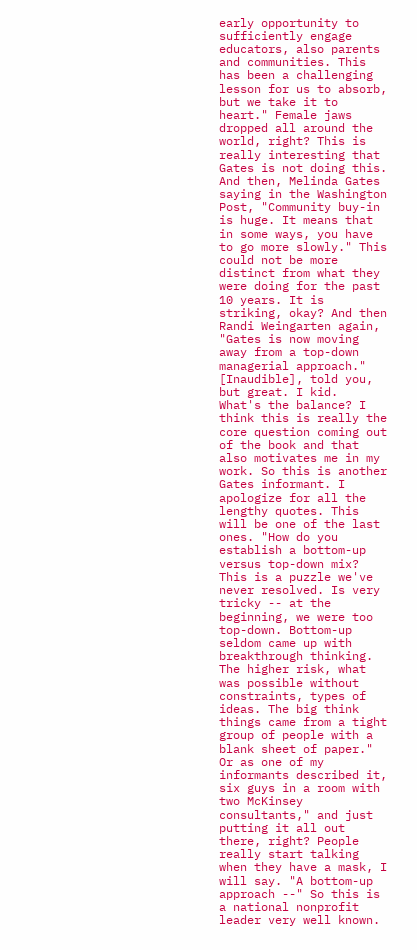early opportunity to sufficiently engage educators, also parents and communities. This has been a challenging lesson for us to absorb, but we take it to heart." Female jaws dropped all around the world, right? This is really interesting that Gates is not doing this. And then, Melinda Gates saying in the Washington Post, "Community buy-in is huge. It means that in some ways, you have to go more slowly." This could not be more distinct from what they were doing for the past 10 years. It is striking, okay? And then Randi Weingarten again, "Gates is now moving away from a top-down managerial approach." [Inaudible], told you, but great. I kid.
What's the balance? I think this is really the core question coming out of the book and that also motivates me in my work. So this is another Gates informant. I apologize for all the lengthy quotes. This will be one of the last ones. "How do you establish a bottom-up versus top-down mix? This is a puzzle we've never resolved. Is very tricky -- at the beginning, we were too top-down. Bottom-up seldom came up with breakthrough thinking. The higher risk, what was possible without constraints, types of ideas. The big think things came from a tight group of people with a blank sheet of paper." Or as one of my informants described it, six guys in a room with two McKinsey consultants," and just putting it all out there, right? People really start talking when they have a mask, I will say. "A bottom-up approach --" So this is a national nonprofit leader very well known.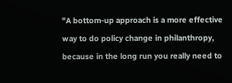"A bottom-up approach is a more effective way to do policy change in philanthropy, because in the long run you really need to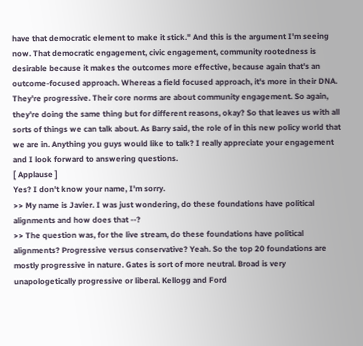have that democratic element to make it stick." And this is the argument I'm seeing now. That democratic engagement, civic engagement, community rootedness is desirable because it makes the outcomes more effective, because again that's an outcome-focused approach. Whereas a field focused approach, it's more in their DNA. They're progressive. Their core norms are about community engagement. So again, they're doing the same thing but for different reasons, okay? So that leaves us with all sorts of things we can talk about. As Barry said, the role of in this new policy world that we are in. Anything you guys would like to talk? I really appreciate your engagement and I look forward to answering questions.
[ Applause ]
Yes? I don't know your name, I'm sorry.
>> My name is Javier. I was just wondering, do these foundations have political alignments and how does that --?
>> The question was, for the live stream, do these foundations have political alignments? Progressive versus conservative? Yeah. So the top 20 foundations are mostly progressive in nature. Gates is sort of more neutral. Broad is very unapologetically progressive or liberal. Kellogg and Ford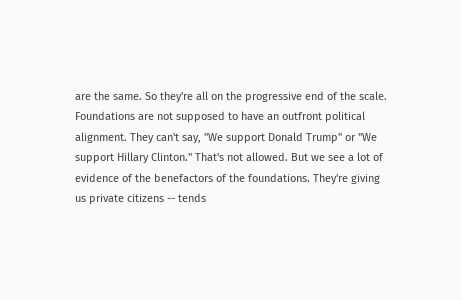are the same. So they're all on the progressive end of the scale. Foundations are not supposed to have an outfront political alignment. They can't say, "We support Donald Trump" or "We support Hillary Clinton." That's not allowed. But we see a lot of evidence of the benefactors of the foundations. They're giving us private citizens -- tends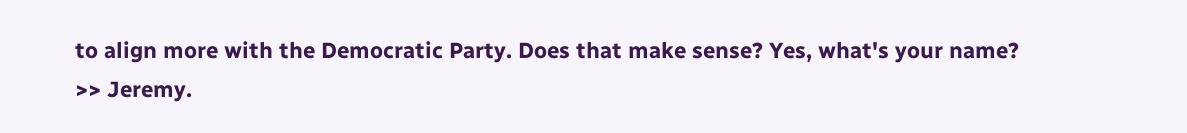to align more with the Democratic Party. Does that make sense? Yes, what's your name?
>> Jeremy.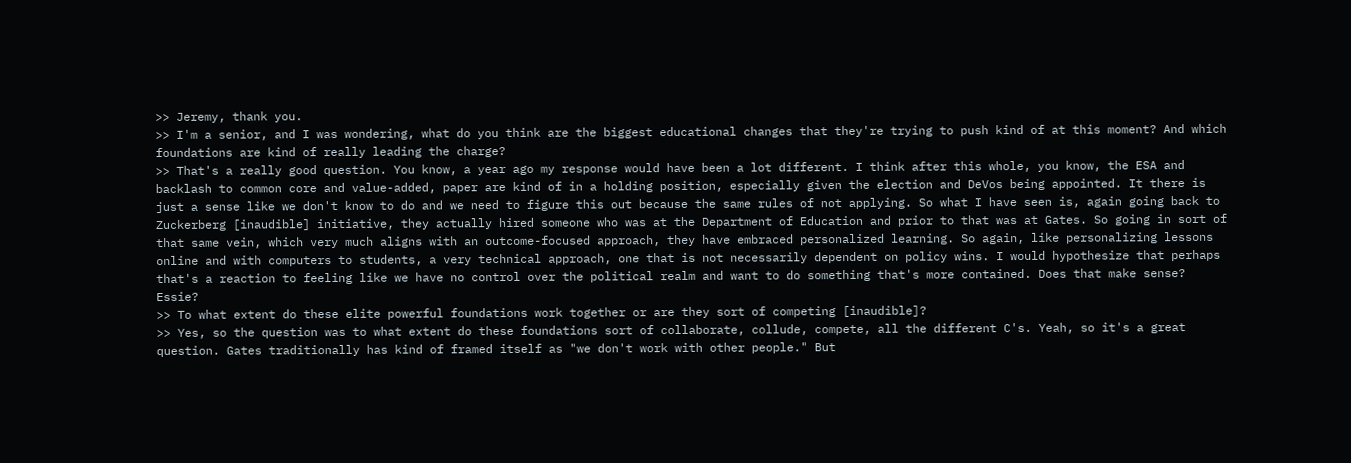>> Jeremy, thank you.
>> I'm a senior, and I was wondering, what do you think are the biggest educational changes that they're trying to push kind of at this moment? And which foundations are kind of really leading the charge?
>> That's a really good question. You know, a year ago my response would have been a lot different. I think after this whole, you know, the ESA and backlash to common core and value-added, paper are kind of in a holding position, especially given the election and DeVos being appointed. It there is just a sense like we don't know to do and we need to figure this out because the same rules of not applying. So what I have seen is, again going back to Zuckerberg [inaudible] initiative, they actually hired someone who was at the Department of Education and prior to that was at Gates. So going in sort of that same vein, which very much aligns with an outcome-focused approach, they have embraced personalized learning. So again, like personalizing lessons online and with computers to students, a very technical approach, one that is not necessarily dependent on policy wins. I would hypothesize that perhaps that's a reaction to feeling like we have no control over the political realm and want to do something that's more contained. Does that make sense? Essie?
>> To what extent do these elite powerful foundations work together or are they sort of competing [inaudible]?
>> Yes, so the question was to what extent do these foundations sort of collaborate, collude, compete, all the different C's. Yeah, so it's a great question. Gates traditionally has kind of framed itself as "we don't work with other people." But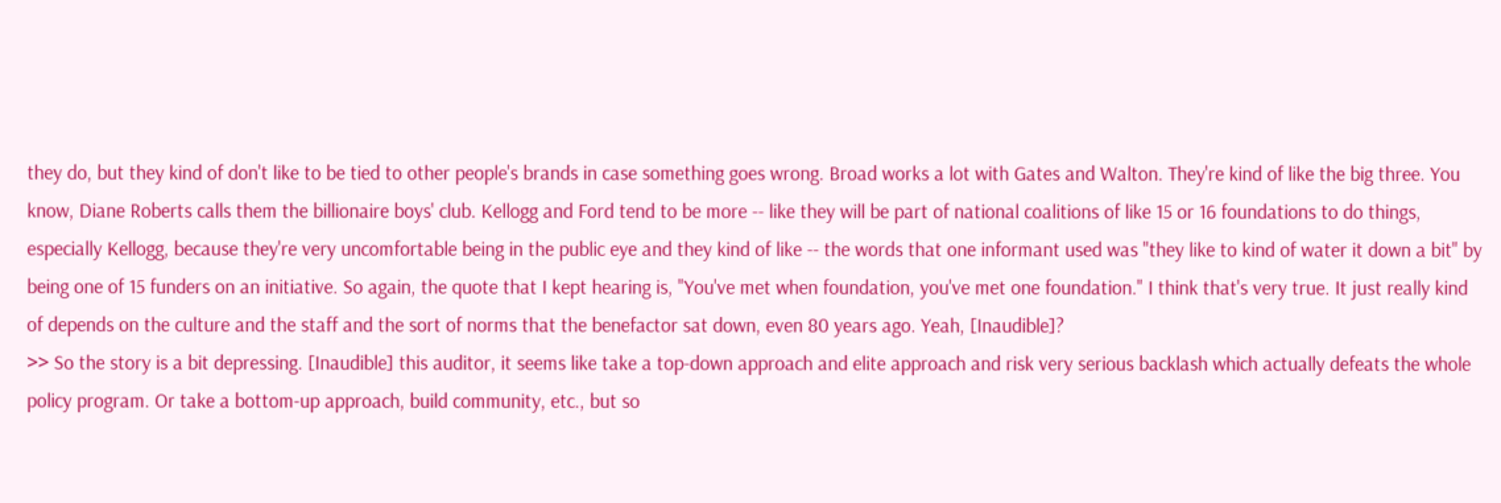they do, but they kind of don't like to be tied to other people's brands in case something goes wrong. Broad works a lot with Gates and Walton. They're kind of like the big three. You know, Diane Roberts calls them the billionaire boys' club. Kellogg and Ford tend to be more -- like they will be part of national coalitions of like 15 or 16 foundations to do things, especially Kellogg, because they're very uncomfortable being in the public eye and they kind of like -- the words that one informant used was "they like to kind of water it down a bit" by being one of 15 funders on an initiative. So again, the quote that I kept hearing is, "You've met when foundation, you've met one foundation." I think that's very true. It just really kind of depends on the culture and the staff and the sort of norms that the benefactor sat down, even 80 years ago. Yeah, [Inaudible]?
>> So the story is a bit depressing. [Inaudible] this auditor, it seems like take a top-down approach and elite approach and risk very serious backlash which actually defeats the whole policy program. Or take a bottom-up approach, build community, etc., but so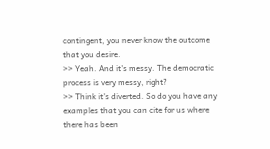contingent, you never know the outcome that you desire.
>> Yeah. And it's messy. The democratic process is very messy, right?
>> Think it's diverted. So do you have any examples that you can cite for us where there has been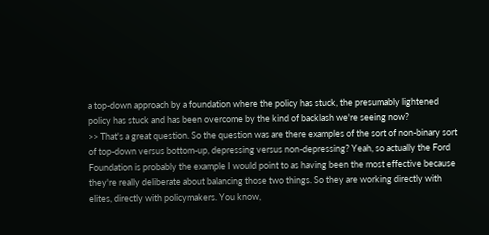a top-down approach by a foundation where the policy has stuck, the presumably lightened policy has stuck and has been overcome by the kind of backlash we're seeing now?
>> That's a great question. So the question was are there examples of the sort of non-binary sort of top-down versus bottom-up, depressing versus non-depressing? Yeah, so actually the Ford Foundation is probably the example I would point to as having been the most effective because they're really deliberate about balancing those two things. So they are working directly with elites, directly with policymakers. You know,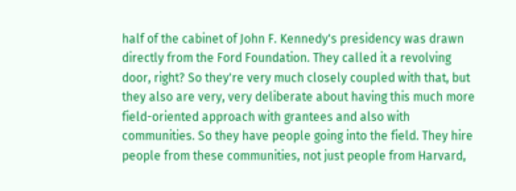half of the cabinet of John F. Kennedy's presidency was drawn directly from the Ford Foundation. They called it a revolving door, right? So they're very much closely coupled with that, but they also are very, very deliberate about having this much more field-oriented approach with grantees and also with communities. So they have people going into the field. They hire people from these communities, not just people from Harvard,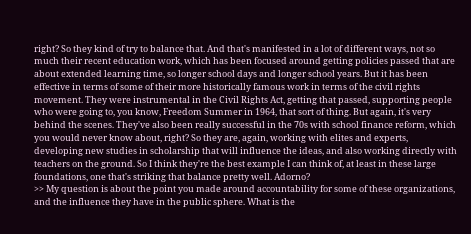right? So they kind of try to balance that. And that's manifested in a lot of different ways, not so much their recent education work, which has been focused around getting policies passed that are about extended learning time, so longer school days and longer school years. But it has been effective in terms of some of their more historically famous work in terms of the civil rights movement. They were instrumental in the Civil Rights Act, getting that passed, supporting people who were going to, you know, Freedom Summer in 1964, that sort of thing. But again, it's very behind the scenes. They've also been really successful in the 70s with school finance reform, which you would never know about, right? So they are, again, working with elites and experts, developing new studies in scholarship that will influence the ideas, and also working directly with teachers on the ground. So I think they're the best example I can think of, at least in these large foundations, one that's striking that balance pretty well. Adorno?
>> My question is about the point you made around accountability for some of these organizations, and the influence they have in the public sphere. What is the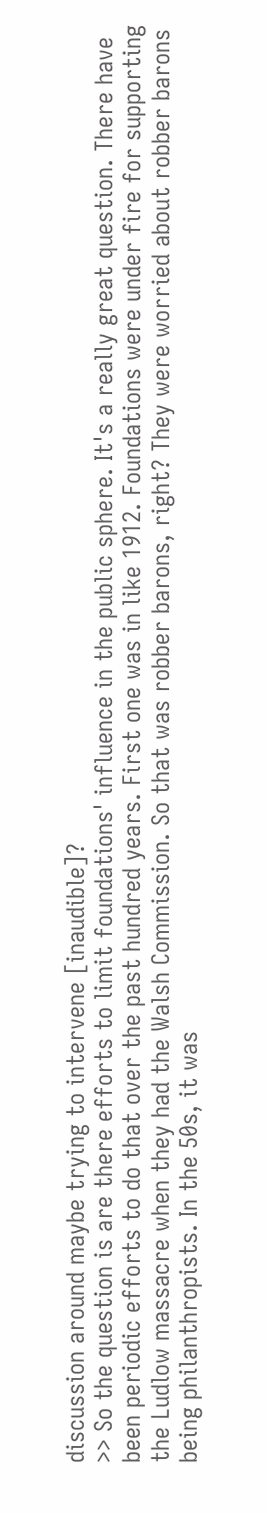discussion around maybe trying to intervene [inaudible]?
>> So the question is are there efforts to limit foundations' influence in the public sphere. It's a really great question. There have been periodic efforts to do that over the past hundred years. First one was in like 1912. Foundations were under fire for supporting the Ludlow massacre when they had the Walsh Commission. So that was robber barons, right? They were worried about robber barons being philanthropists. In the 50s, it was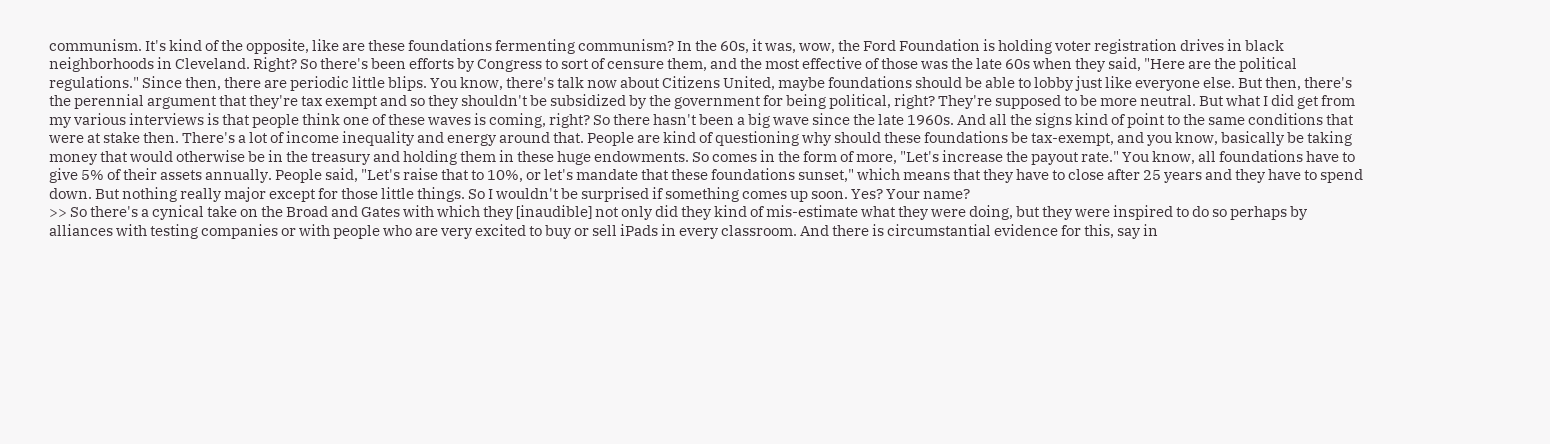communism. It's kind of the opposite, like are these foundations fermenting communism? In the 60s, it was, wow, the Ford Foundation is holding voter registration drives in black neighborhoods in Cleveland. Right? So there's been efforts by Congress to sort of censure them, and the most effective of those was the late 60s when they said, "Here are the political regulations." Since then, there are periodic little blips. You know, there's talk now about Citizens United, maybe foundations should be able to lobby just like everyone else. But then, there's the perennial argument that they're tax exempt and so they shouldn't be subsidized by the government for being political, right? They're supposed to be more neutral. But what I did get from my various interviews is that people think one of these waves is coming, right? So there hasn't been a big wave since the late 1960s. And all the signs kind of point to the same conditions that were at stake then. There's a lot of income inequality and energy around that. People are kind of questioning why should these foundations be tax-exempt, and you know, basically be taking money that would otherwise be in the treasury and holding them in these huge endowments. So comes in the form of more, "Let's increase the payout rate." You know, all foundations have to give 5% of their assets annually. People said, "Let's raise that to 10%, or let's mandate that these foundations sunset," which means that they have to close after 25 years and they have to spend down. But nothing really major except for those little things. So I wouldn't be surprised if something comes up soon. Yes? Your name?
>> So there's a cynical take on the Broad and Gates with which they [inaudible] not only did they kind of mis-estimate what they were doing, but they were inspired to do so perhaps by alliances with testing companies or with people who are very excited to buy or sell iPads in every classroom. And there is circumstantial evidence for this, say in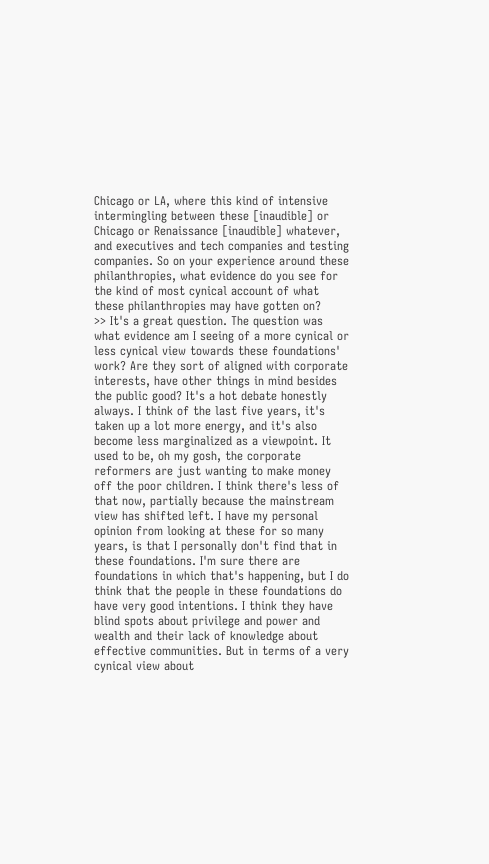Chicago or LA, where this kind of intensive intermingling between these [inaudible] or Chicago or Renaissance [inaudible] whatever, and executives and tech companies and testing companies. So on your experience around these philanthropies, what evidence do you see for the kind of most cynical account of what these philanthropies may have gotten on?
>> It's a great question. The question was what evidence am I seeing of a more cynical or less cynical view towards these foundations' work? Are they sort of aligned with corporate interests, have other things in mind besides the public good? It's a hot debate honestly always. I think of the last five years, it's taken up a lot more energy, and it's also become less marginalized as a viewpoint. It used to be, oh my gosh, the corporate reformers are just wanting to make money off the poor children. I think there's less of that now, partially because the mainstream view has shifted left. I have my personal opinion from looking at these for so many years, is that I personally don't find that in these foundations. I'm sure there are foundations in which that's happening, but I do think that the people in these foundations do have very good intentions. I think they have blind spots about privilege and power and wealth and their lack of knowledge about effective communities. But in terms of a very cynical view about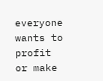everyone wants to profit or make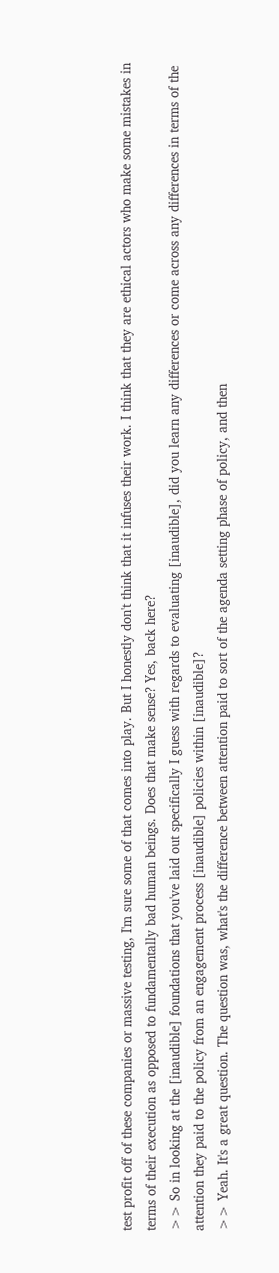test profit off of these companies or massive testing, I'm sure some of that comes into play. But I honestly don't think that it infuses their work. I think that they are ethical actors who make some mistakes in terms of their execution as opposed to fundamentally bad human beings. Does that make sense? Yes, back here?
>> So in looking at the [inaudible] foundations that you've laid out specifically I guess with regards to evaluating [inaudible], did you learn any differences or come across any differences in terms of the attention they paid to the policy from an engagement process [inaudible] policies within [inaudible]?
>> Yeah. It's a great question. The question was, what's the difference between attention paid to sort of the agenda setting phase of policy, and then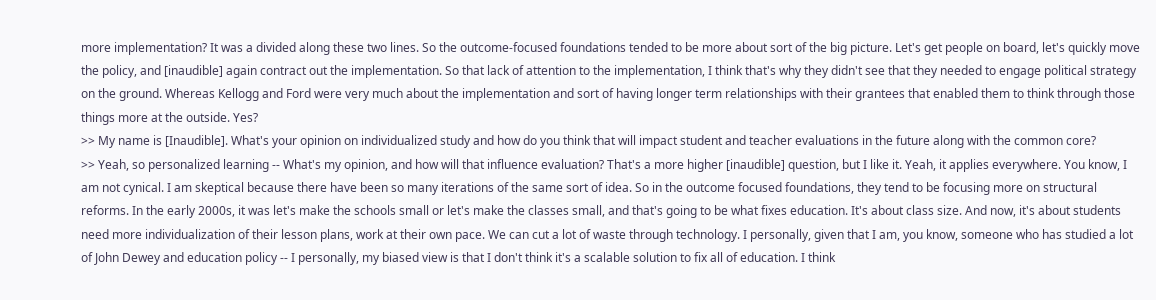more implementation? It was a divided along these two lines. So the outcome-focused foundations tended to be more about sort of the big picture. Let's get people on board, let's quickly move the policy, and [inaudible] again contract out the implementation. So that lack of attention to the implementation, I think that's why they didn't see that they needed to engage political strategy on the ground. Whereas Kellogg and Ford were very much about the implementation and sort of having longer term relationships with their grantees that enabled them to think through those things more at the outside. Yes?
>> My name is [Inaudible]. What's your opinion on individualized study and how do you think that will impact student and teacher evaluations in the future along with the common core?
>> Yeah, so personalized learning -- What's my opinion, and how will that influence evaluation? That's a more higher [inaudible] question, but I like it. Yeah, it applies everywhere. You know, I am not cynical. I am skeptical because there have been so many iterations of the same sort of idea. So in the outcome focused foundations, they tend to be focusing more on structural reforms. In the early 2000s, it was let's make the schools small or let's make the classes small, and that's going to be what fixes education. It's about class size. And now, it's about students need more individualization of their lesson plans, work at their own pace. We can cut a lot of waste through technology. I personally, given that I am, you know, someone who has studied a lot of John Dewey and education policy -- I personally, my biased view is that I don't think it's a scalable solution to fix all of education. I think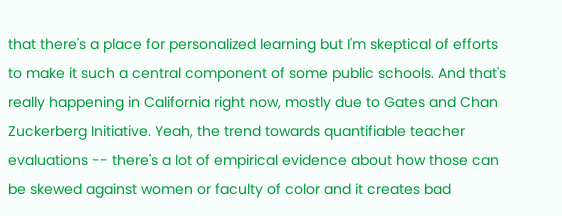that there's a place for personalized learning but I'm skeptical of efforts to make it such a central component of some public schools. And that's really happening in California right now, mostly due to Gates and Chan Zuckerberg Initiative. Yeah, the trend towards quantifiable teacher evaluations -- there's a lot of empirical evidence about how those can be skewed against women or faculty of color and it creates bad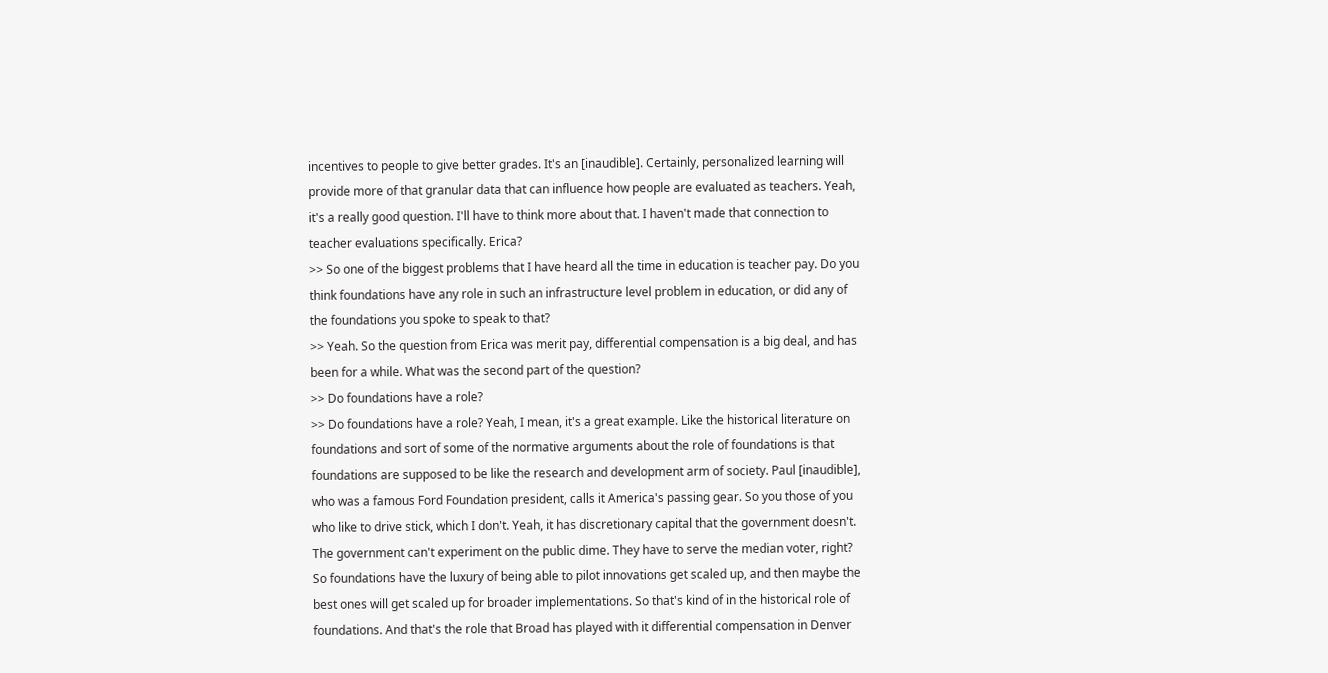incentives to people to give better grades. It's an [inaudible]. Certainly, personalized learning will provide more of that granular data that can influence how people are evaluated as teachers. Yeah, it's a really good question. I'll have to think more about that. I haven't made that connection to teacher evaluations specifically. Erica?
>> So one of the biggest problems that I have heard all the time in education is teacher pay. Do you think foundations have any role in such an infrastructure level problem in education, or did any of the foundations you spoke to speak to that?
>> Yeah. So the question from Erica was merit pay, differential compensation is a big deal, and has been for a while. What was the second part of the question?
>> Do foundations have a role?
>> Do foundations have a role? Yeah, I mean, it's a great example. Like the historical literature on foundations and sort of some of the normative arguments about the role of foundations is that foundations are supposed to be like the research and development arm of society. Paul [inaudible], who was a famous Ford Foundation president, calls it America's passing gear. So you those of you who like to drive stick, which I don't. Yeah, it has discretionary capital that the government doesn't. The government can't experiment on the public dime. They have to serve the median voter, right? So foundations have the luxury of being able to pilot innovations get scaled up, and then maybe the best ones will get scaled up for broader implementations. So that's kind of in the historical role of foundations. And that's the role that Broad has played with it differential compensation in Denver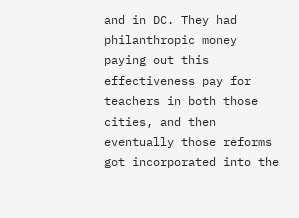and in DC. They had philanthropic money paying out this effectiveness pay for teachers in both those cities, and then eventually those reforms got incorporated into the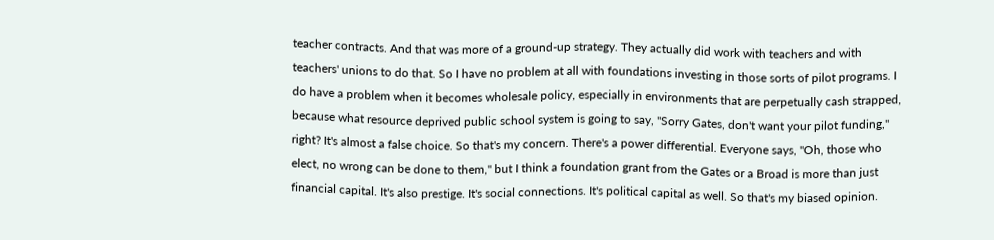teacher contracts. And that was more of a ground-up strategy. They actually did work with teachers and with teachers' unions to do that. So I have no problem at all with foundations investing in those sorts of pilot programs. I do have a problem when it becomes wholesale policy, especially in environments that are perpetually cash strapped, because what resource deprived public school system is going to say, "Sorry Gates, don't want your pilot funding," right? It's almost a false choice. So that's my concern. There's a power differential. Everyone says, "Oh, those who elect, no wrong can be done to them," but I think a foundation grant from the Gates or a Broad is more than just financial capital. It's also prestige. It's social connections. It's political capital as well. So that's my biased opinion.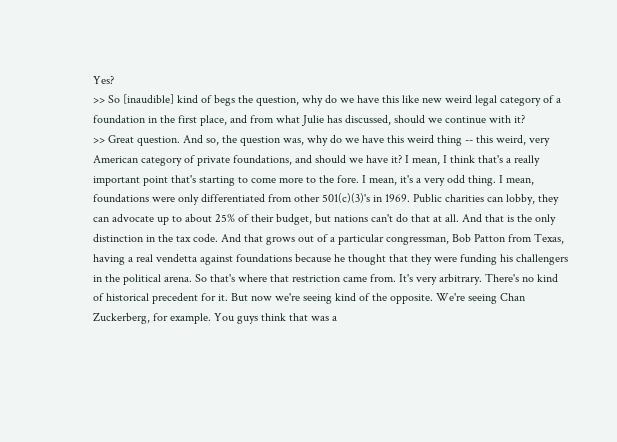Yes?
>> So [inaudible] kind of begs the question, why do we have this like new weird legal category of a foundation in the first place, and from what Julie has discussed, should we continue with it?
>> Great question. And so, the question was, why do we have this weird thing -- this weird, very American category of private foundations, and should we have it? I mean, I think that's a really important point that's starting to come more to the fore. I mean, it's a very odd thing. I mean, foundations were only differentiated from other 501(c)(3)'s in 1969. Public charities can lobby, they can advocate up to about 25% of their budget, but nations can't do that at all. And that is the only distinction in the tax code. And that grows out of a particular congressman, Bob Patton from Texas, having a real vendetta against foundations because he thought that they were funding his challengers in the political arena. So that's where that restriction came from. It's very arbitrary. There's no kind of historical precedent for it. But now we're seeing kind of the opposite. We're seeing Chan Zuckerberg, for example. You guys think that was a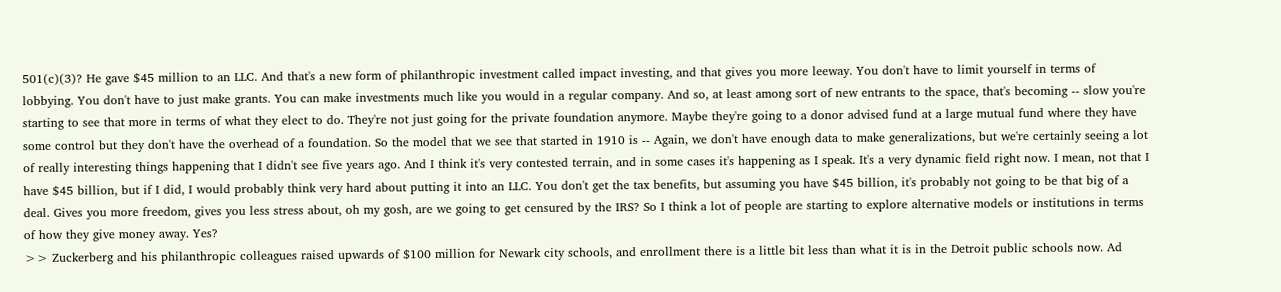501(c)(3)? He gave $45 million to an LLC. And that's a new form of philanthropic investment called impact investing, and that gives you more leeway. You don't have to limit yourself in terms of lobbying. You don't have to just make grants. You can make investments much like you would in a regular company. And so, at least among sort of new entrants to the space, that's becoming -- slow you're starting to see that more in terms of what they elect to do. They're not just going for the private foundation anymore. Maybe they're going to a donor advised fund at a large mutual fund where they have some control but they don't have the overhead of a foundation. So the model that we see that started in 1910 is -- Again, we don't have enough data to make generalizations, but we're certainly seeing a lot of really interesting things happening that I didn't see five years ago. And I think it's very contested terrain, and in some cases it's happening as I speak. It's a very dynamic field right now. I mean, not that I have $45 billion, but if I did, I would probably think very hard about putting it into an LLC. You don't get the tax benefits, but assuming you have $45 billion, it's probably not going to be that big of a deal. Gives you more freedom, gives you less stress about, oh my gosh, are we going to get censured by the IRS? So I think a lot of people are starting to explore alternative models or institutions in terms of how they give money away. Yes?
>> Zuckerberg and his philanthropic colleagues raised upwards of $100 million for Newark city schools, and enrollment there is a little bit less than what it is in the Detroit public schools now. Ad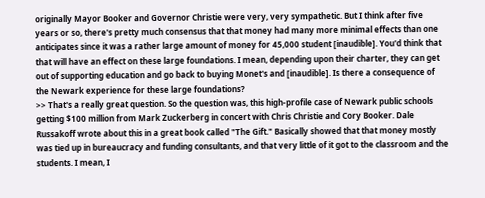originally Mayor Booker and Governor Christie were very, very sympathetic. But I think after five years or so, there's pretty much consensus that that money had many more minimal effects than one anticipates since it was a rather large amount of money for 45,000 student [inaudible]. You'd think that that will have an effect on these large foundations. I mean, depending upon their charter, they can get out of supporting education and go back to buying Monet's and [inaudible]. Is there a consequence of the Newark experience for these large foundations?
>> That's a really great question. So the question was, this high-profile case of Newark public schools getting $100 million from Mark Zuckerberg in concert with Chris Christie and Cory Booker. Dale Russakoff wrote about this in a great book called "The Gift." Basically showed that that money mostly was tied up in bureaucracy and funding consultants, and that very little of it got to the classroom and the students. I mean, I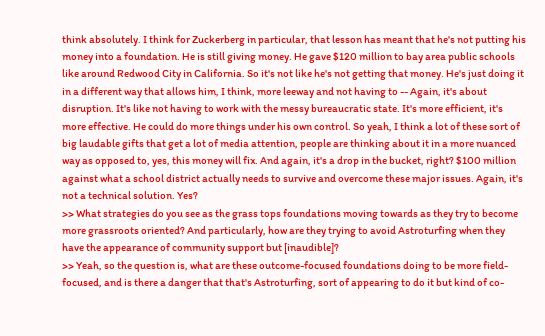think absolutely. I think for Zuckerberg in particular, that lesson has meant that he's not putting his money into a foundation. He is still giving money. He gave $120 million to bay area public schools like around Redwood City in California. So it's not like he's not getting that money. He's just doing it in a different way that allows him, I think, more leeway and not having to -- Again, it's about disruption. It's like not having to work with the messy bureaucratic state. It's more efficient, it's more effective. He could do more things under his own control. So yeah, I think a lot of these sort of big laudable gifts that get a lot of media attention, people are thinking about it in a more nuanced way as opposed to, yes, this money will fix. And again, it's a drop in the bucket, right? $100 million against what a school district actually needs to survive and overcome these major issues. Again, it's not a technical solution. Yes?
>> What strategies do you see as the grass tops foundations moving towards as they try to become more grassroots oriented? And particularly, how are they trying to avoid Astroturfing when they have the appearance of community support but [inaudible]?
>> Yeah, so the question is, what are these outcome-focused foundations doing to be more field-focused, and is there a danger that that's Astroturfing, sort of appearing to do it but kind of co-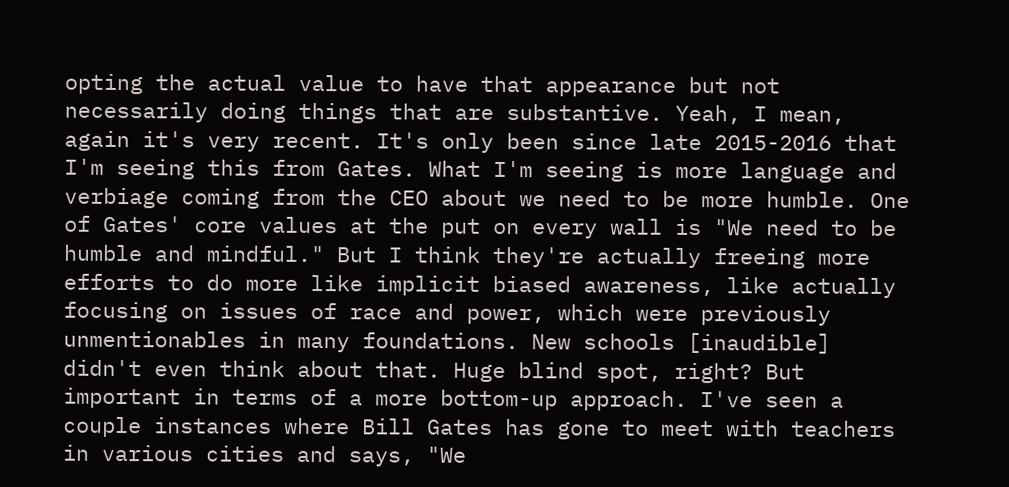opting the actual value to have that appearance but not necessarily doing things that are substantive. Yeah, I mean, again it's very recent. It's only been since late 2015-2016 that I'm seeing this from Gates. What I'm seeing is more language and verbiage coming from the CEO about we need to be more humble. One of Gates' core values at the put on every wall is "We need to be humble and mindful." But I think they're actually freeing more efforts to do more like implicit biased awareness, like actually focusing on issues of race and power, which were previously unmentionables in many foundations. New schools [inaudible] didn't even think about that. Huge blind spot, right? But important in terms of a more bottom-up approach. I've seen a couple instances where Bill Gates has gone to meet with teachers in various cities and says, "We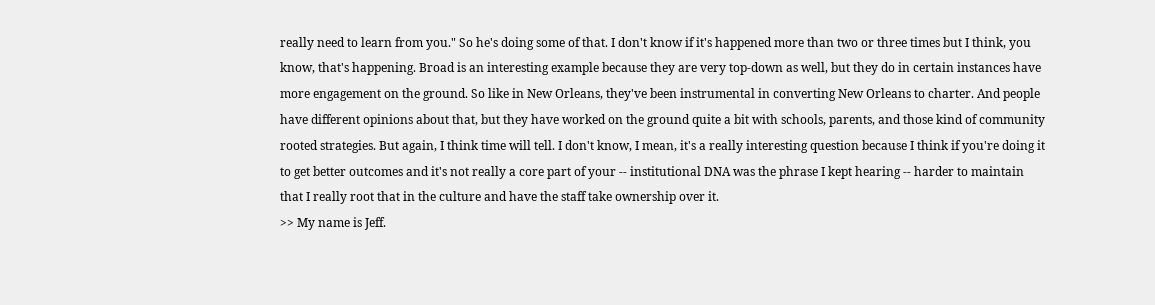really need to learn from you." So he's doing some of that. I don't know if it's happened more than two or three times but I think, you know, that's happening. Broad is an interesting example because they are very top-down as well, but they do in certain instances have more engagement on the ground. So like in New Orleans, they've been instrumental in converting New Orleans to charter. And people have different opinions about that, but they have worked on the ground quite a bit with schools, parents, and those kind of community rooted strategies. But again, I think time will tell. I don't know, I mean, it's a really interesting question because I think if you're doing it to get better outcomes and it's not really a core part of your -- institutional DNA was the phrase I kept hearing -- harder to maintain that I really root that in the culture and have the staff take ownership over it.
>> My name is Jeff.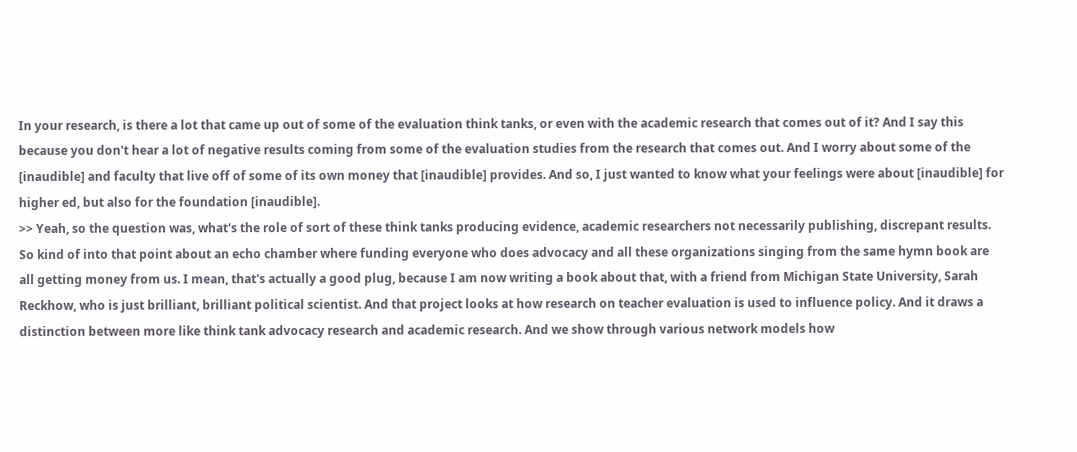In your research, is there a lot that came up out of some of the evaluation think tanks, or even with the academic research that comes out of it? And I say this because you don't hear a lot of negative results coming from some of the evaluation studies from the research that comes out. And I worry about some of the [inaudible] and faculty that live off of some of its own money that [inaudible] provides. And so, I just wanted to know what your feelings were about [inaudible] for higher ed, but also for the foundation [inaudible].
>> Yeah, so the question was, what's the role of sort of these think tanks producing evidence, academic researchers not necessarily publishing, discrepant results. So kind of into that point about an echo chamber where funding everyone who does advocacy and all these organizations singing from the same hymn book are all getting money from us. I mean, that's actually a good plug, because I am now writing a book about that, with a friend from Michigan State University, Sarah Reckhow, who is just brilliant, brilliant political scientist. And that project looks at how research on teacher evaluation is used to influence policy. And it draws a distinction between more like think tank advocacy research and academic research. And we show through various network models how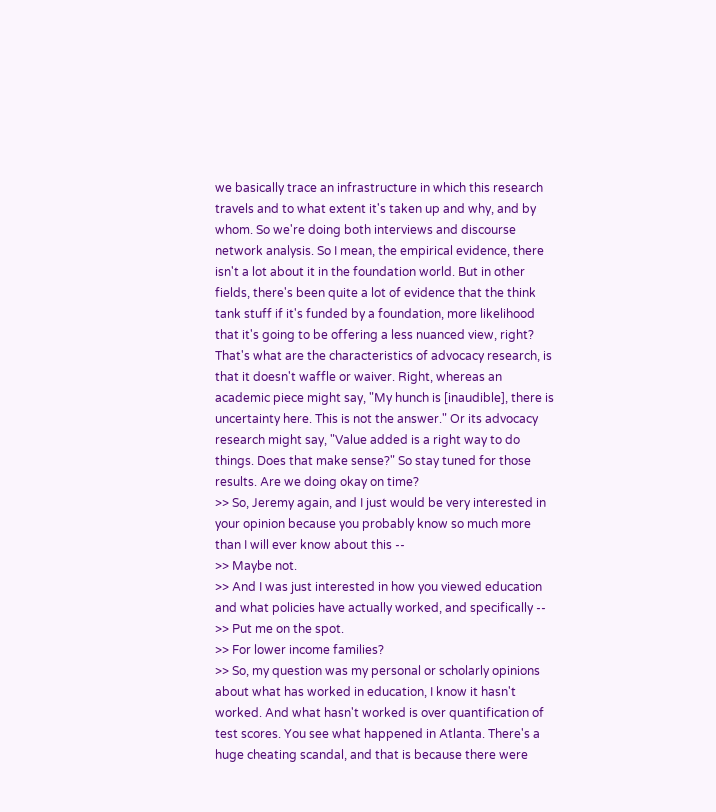we basically trace an infrastructure in which this research travels and to what extent it's taken up and why, and by whom. So we're doing both interviews and discourse network analysis. So I mean, the empirical evidence, there isn't a lot about it in the foundation world. But in other fields, there's been quite a lot of evidence that the think tank stuff if it's funded by a foundation, more likelihood that it's going to be offering a less nuanced view, right? That's what are the characteristics of advocacy research, is that it doesn't waffle or waiver. Right, whereas an academic piece might say, "My hunch is [inaudible], there is uncertainty here. This is not the answer." Or its advocacy research might say, "Value added is a right way to do things. Does that make sense?" So stay tuned for those results. Are we doing okay on time?
>> So, Jeremy again, and I just would be very interested in your opinion because you probably know so much more than I will ever know about this --
>> Maybe not.
>> And I was just interested in how you viewed education and what policies have actually worked, and specifically --
>> Put me on the spot.
>> For lower income families?
>> So, my question was my personal or scholarly opinions about what has worked in education, I know it hasn't worked. And what hasn't worked is over quantification of test scores. You see what happened in Atlanta. There's a huge cheating scandal, and that is because there were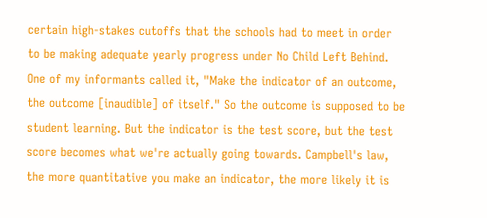certain high-stakes cutoffs that the schools had to meet in order to be making adequate yearly progress under No Child Left Behind. One of my informants called it, "Make the indicator of an outcome, the outcome [inaudible] of itself." So the outcome is supposed to be student learning. But the indicator is the test score, but the test score becomes what we're actually going towards. Campbell's law, the more quantitative you make an indicator, the more likely it is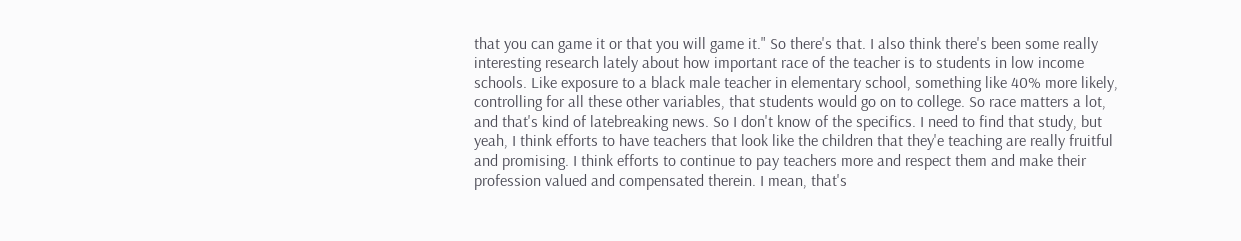that you can game it or that you will game it." So there's that. I also think there's been some really interesting research lately about how important race of the teacher is to students in low income schools. Like exposure to a black male teacher in elementary school, something like 40% more likely, controlling for all these other variables, that students would go on to college. So race matters a lot, and that's kind of latebreaking news. So I don't know of the specifics. I need to find that study, but yeah, I think efforts to have teachers that look like the children that they'e teaching are really fruitful and promising. I think efforts to continue to pay teachers more and respect them and make their profession valued and compensated therein. I mean, that's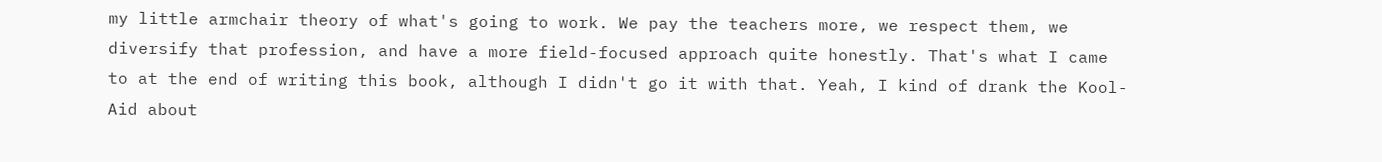my little armchair theory of what's going to work. We pay the teachers more, we respect them, we diversify that profession, and have a more field-focused approach quite honestly. That's what I came to at the end of writing this book, although I didn't go it with that. Yeah, I kind of drank the Kool-Aid about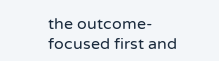the outcome-focused first and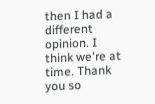then I had a different opinion. I think we're at time. Thank you so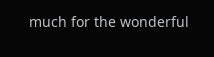much for the wonderful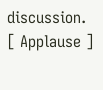discussion.
[ Applause ]